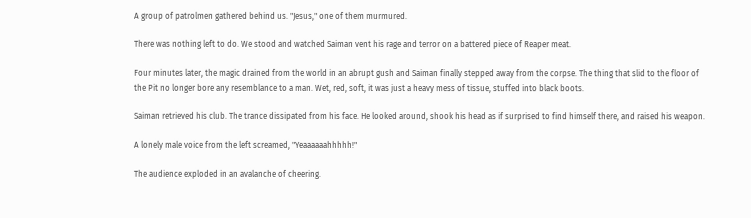A group of patrolmen gathered behind us. "Jesus," one of them murmured.

There was nothing left to do. We stood and watched Saiman vent his rage and terror on a battered piece of Reaper meat.

Four minutes later, the magic drained from the world in an abrupt gush and Saiman finally stepped away from the corpse. The thing that slid to the floor of the Pit no longer bore any resemblance to a man. Wet, red, soft, it was just a heavy mess of tissue, stuffed into black boots.

Saiman retrieved his club. The trance dissipated from his face. He looked around, shook his head as if surprised to find himself there, and raised his weapon.

A lonely male voice from the left screamed, "Yeaaaaaahhhhh!"

The audience exploded in an avalanche of cheering.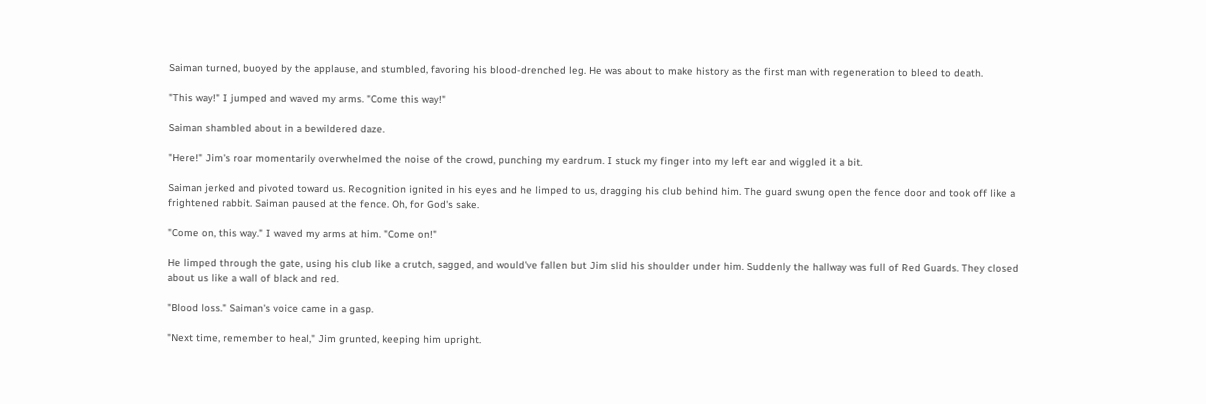Saiman turned, buoyed by the applause, and stumbled, favoring his blood-drenched leg. He was about to make history as the first man with regeneration to bleed to death.

"This way!" I jumped and waved my arms. "Come this way!"

Saiman shambled about in a bewildered daze.

"Here!" Jim's roar momentarily overwhelmed the noise of the crowd, punching my eardrum. I stuck my finger into my left ear and wiggled it a bit.

Saiman jerked and pivoted toward us. Recognition ignited in his eyes and he limped to us, dragging his club behind him. The guard swung open the fence door and took off like a frightened rabbit. Saiman paused at the fence. Oh, for God's sake.

"Come on, this way." I waved my arms at him. "Come on!"

He limped through the gate, using his club like a crutch, sagged, and would've fallen but Jim slid his shoulder under him. Suddenly the hallway was full of Red Guards. They closed about us like a wall of black and red.

"Blood loss." Saiman's voice came in a gasp.

"Next time, remember to heal," Jim grunted, keeping him upright.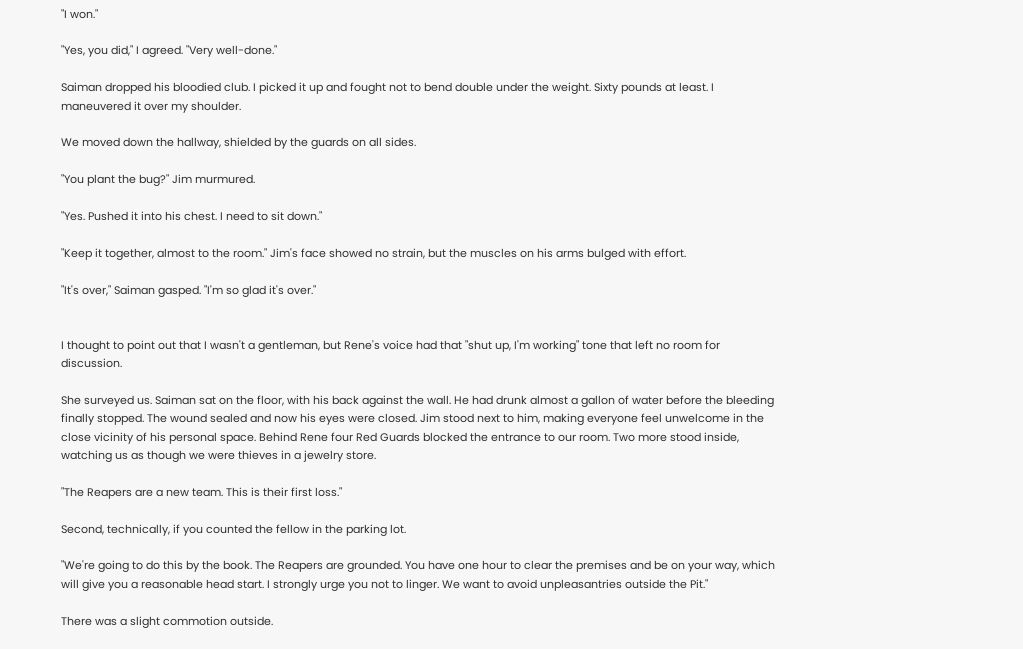"I won."

"Yes, you did," I agreed. "Very well-done."

Saiman dropped his bloodied club. I picked it up and fought not to bend double under the weight. Sixty pounds at least. I maneuvered it over my shoulder.

We moved down the hallway, shielded by the guards on all sides.

"You plant the bug?" Jim murmured.

"Yes. Pushed it into his chest. I need to sit down."

"Keep it together, almost to the room." Jim's face showed no strain, but the muscles on his arms bulged with effort.

"It's over," Saiman gasped. "I'm so glad it's over."


I thought to point out that I wasn't a gentleman, but Rene's voice had that "shut up, I'm working" tone that left no room for discussion.

She surveyed us. Saiman sat on the floor, with his back against the wall. He had drunk almost a gallon of water before the bleeding finally stopped. The wound sealed and now his eyes were closed. Jim stood next to him, making everyone feel unwelcome in the close vicinity of his personal space. Behind Rene four Red Guards blocked the entrance to our room. Two more stood inside, watching us as though we were thieves in a jewelry store.

"The Reapers are a new team. This is their first loss."

Second, technically, if you counted the fellow in the parking lot.

"We're going to do this by the book. The Reapers are grounded. You have one hour to clear the premises and be on your way, which will give you a reasonable head start. I strongly urge you not to linger. We want to avoid unpleasantries outside the Pit."

There was a slight commotion outside.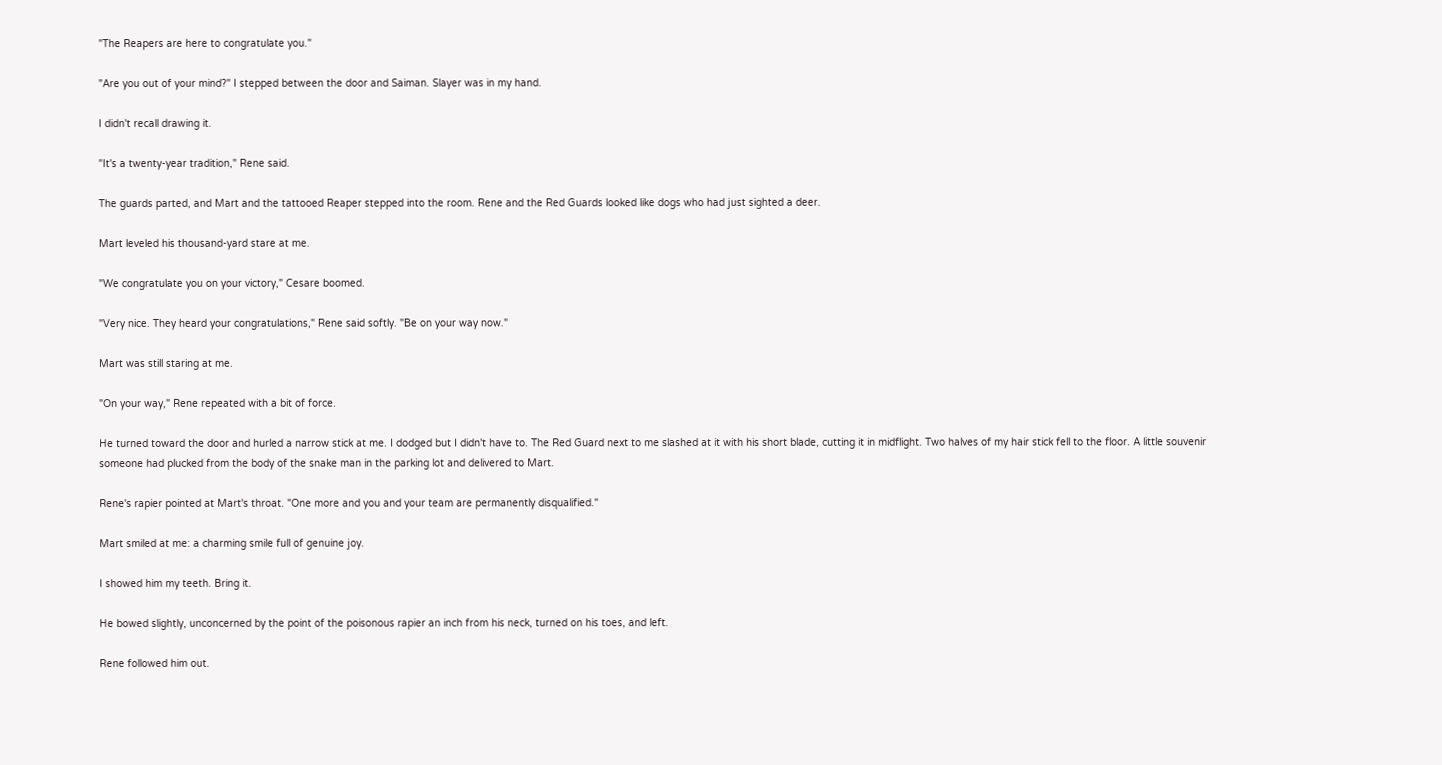"The Reapers are here to congratulate you."

"Are you out of your mind?" I stepped between the door and Saiman. Slayer was in my hand.

I didn't recall drawing it.

"It's a twenty-year tradition," Rene said.

The guards parted, and Mart and the tattooed Reaper stepped into the room. Rene and the Red Guards looked like dogs who had just sighted a deer.

Mart leveled his thousand-yard stare at me.

"We congratulate you on your victory," Cesare boomed.

"Very nice. They heard your congratulations," Rene said softly. "Be on your way now."

Mart was still staring at me.

"On your way," Rene repeated with a bit of force.

He turned toward the door and hurled a narrow stick at me. I dodged but I didn't have to. The Red Guard next to me slashed at it with his short blade, cutting it in midflight. Two halves of my hair stick fell to the floor. A little souvenir someone had plucked from the body of the snake man in the parking lot and delivered to Mart.

Rene's rapier pointed at Mart's throat. "One more and you and your team are permanently disqualified."

Mart smiled at me: a charming smile full of genuine joy.

I showed him my teeth. Bring it.

He bowed slightly, unconcerned by the point of the poisonous rapier an inch from his neck, turned on his toes, and left.

Rene followed him out.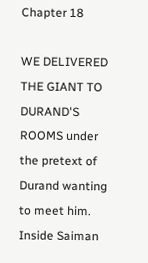Chapter 18

WE DELIVERED THE GIANT TO DURAND'S ROOMS under the pretext of Durand wanting to meet him. Inside Saiman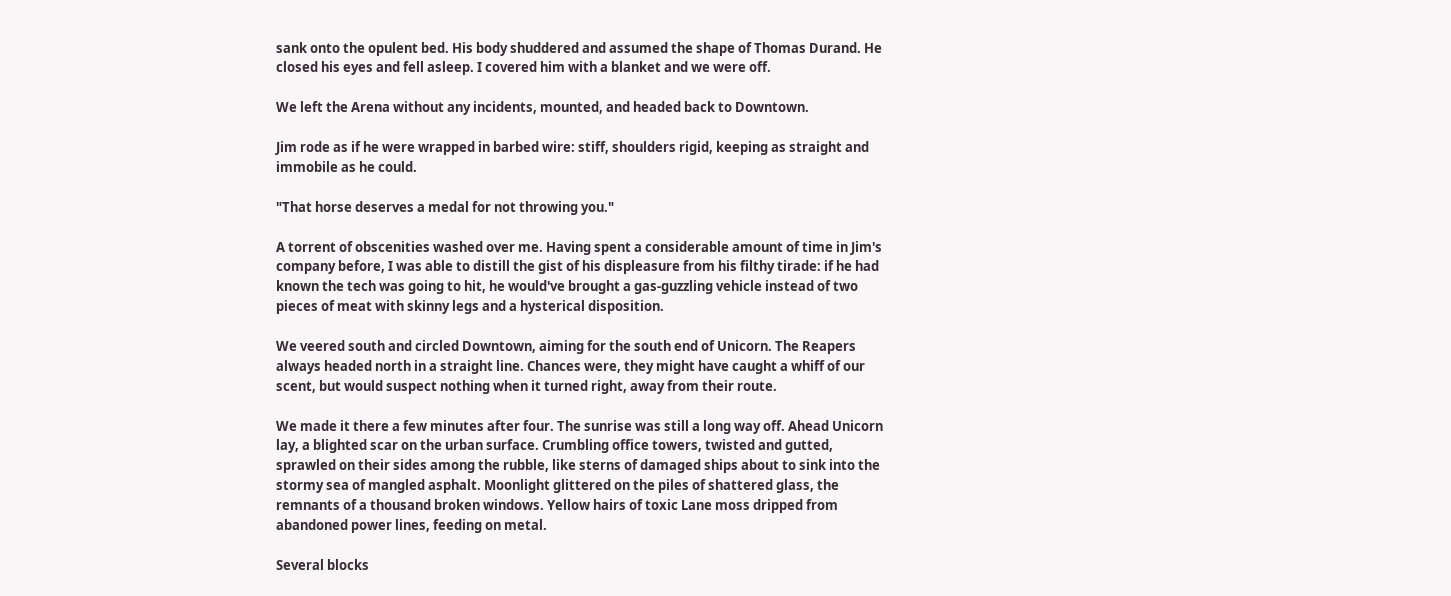sank onto the opulent bed. His body shuddered and assumed the shape of Thomas Durand. He closed his eyes and fell asleep. I covered him with a blanket and we were off.

We left the Arena without any incidents, mounted, and headed back to Downtown.

Jim rode as if he were wrapped in barbed wire: stiff, shoulders rigid, keeping as straight and immobile as he could.

"That horse deserves a medal for not throwing you."

A torrent of obscenities washed over me. Having spent a considerable amount of time in Jim's company before, I was able to distill the gist of his displeasure from his filthy tirade: if he had known the tech was going to hit, he would've brought a gas-guzzling vehicle instead of two pieces of meat with skinny legs and a hysterical disposition.

We veered south and circled Downtown, aiming for the south end of Unicorn. The Reapers always headed north in a straight line. Chances were, they might have caught a whiff of our scent, but would suspect nothing when it turned right, away from their route.

We made it there a few minutes after four. The sunrise was still a long way off. Ahead Unicorn lay, a blighted scar on the urban surface. Crumbling office towers, twisted and gutted, sprawled on their sides among the rubble, like sterns of damaged ships about to sink into the stormy sea of mangled asphalt. Moonlight glittered on the piles of shattered glass, the remnants of a thousand broken windows. Yellow hairs of toxic Lane moss dripped from abandoned power lines, feeding on metal.

Several blocks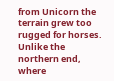from Unicorn the terrain grew too rugged for horses. Unlike the northern end, where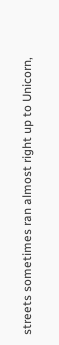streets sometimes ran almost right up to Unicorn,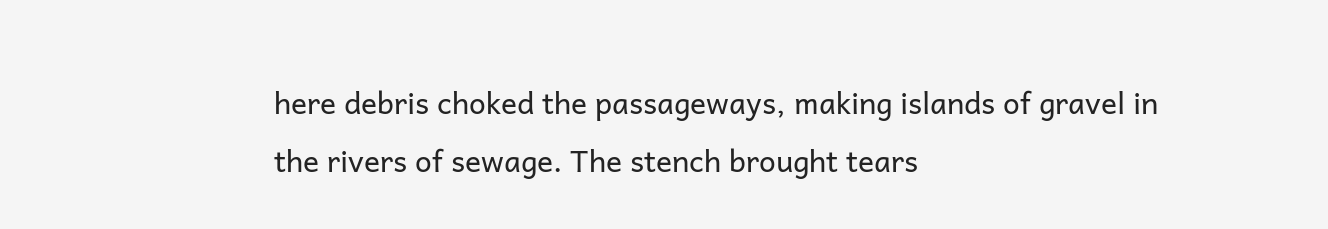here debris choked the passageways, making islands of gravel in the rivers of sewage. The stench brought tears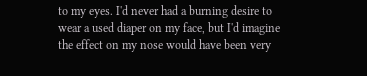to my eyes. I'd never had a burning desire to wear a used diaper on my face, but I'd imagine the effect on my nose would have been very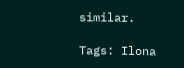similar.

Tags: Ilona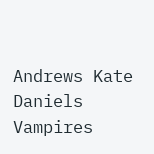Andrews Kate Daniels Vampires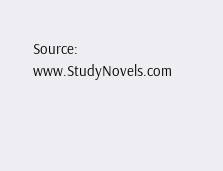Source: www.StudyNovels.com